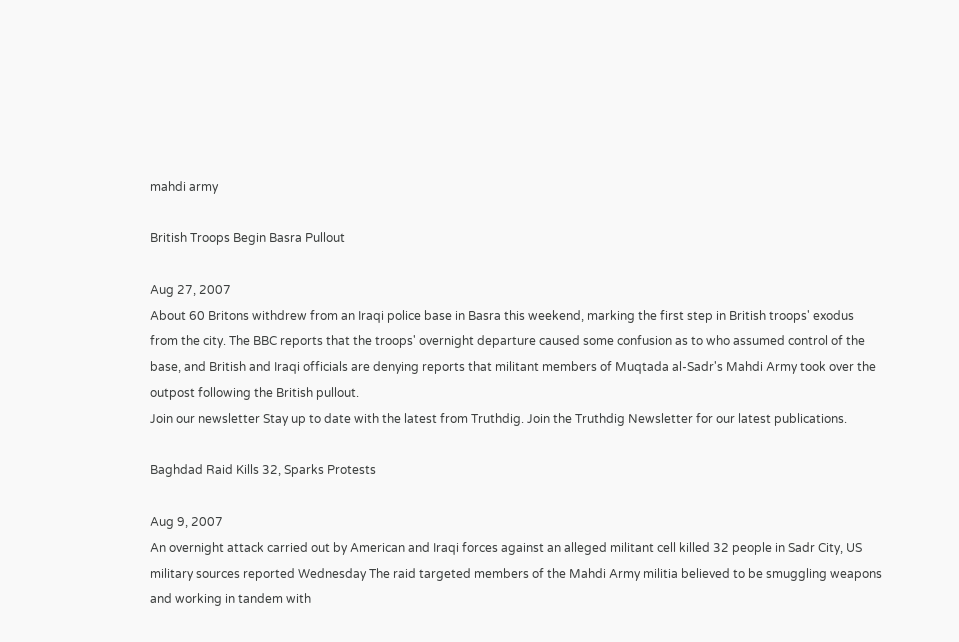mahdi army

British Troops Begin Basra Pullout

Aug 27, 2007
About 60 Britons withdrew from an Iraqi police base in Basra this weekend, marking the first step in British troops' exodus from the city. The BBC reports that the troops' overnight departure caused some confusion as to who assumed control of the base, and British and Iraqi officials are denying reports that militant members of Muqtada al-Sadr's Mahdi Army took over the outpost following the British pullout.
Join our newsletter Stay up to date with the latest from Truthdig. Join the Truthdig Newsletter for our latest publications.

Baghdad Raid Kills 32, Sparks Protests

Aug 9, 2007
An overnight attack carried out by American and Iraqi forces against an alleged militant cell killed 32 people in Sadr City, US military sources reported Wednesday The raid targeted members of the Mahdi Army militia believed to be smuggling weapons and working in tandem with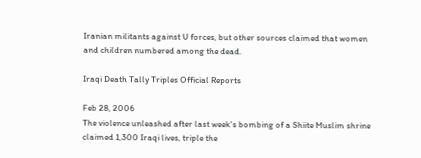Iranian militants against U forces, but other sources claimed that women and children numbered among the dead.

Iraqi Death Tally Triples Official Reports

Feb 28, 2006
The violence unleashed after last week's bombing of a Shiite Muslim shrine claimed 1,300 Iraqi lives, triple the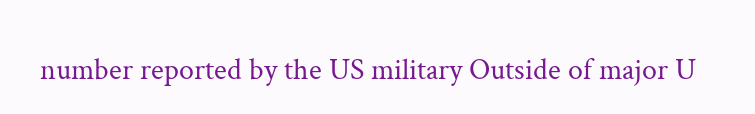number reported by the US military Outside of major U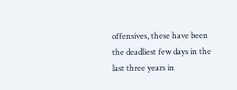offensives, these have been the deadliest few days in the last three years in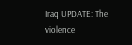Iraq UPDATE: The violence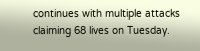continues with multiple attacks claiming 68 lives on Tuesday.